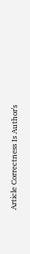Article Correctness Is Author's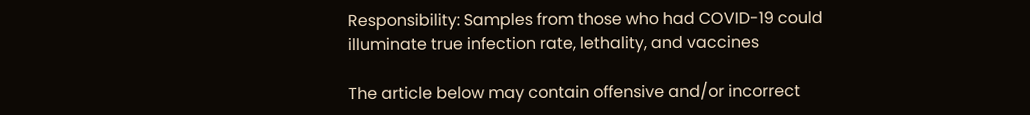Responsibility: Samples from those who had COVID-19 could illuminate true infection rate, lethality, and vaccines

The article below may contain offensive and/or incorrect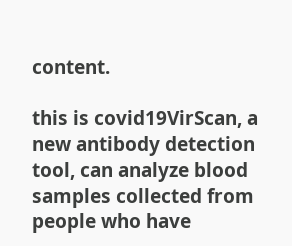content.

this is covid19VirScan, a new antibody detection tool, can analyze blood samples collected from people who have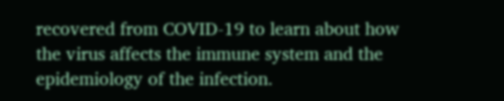recovered from COVID-19 to learn about how the virus affects the immune system and the epidemiology of the infection.